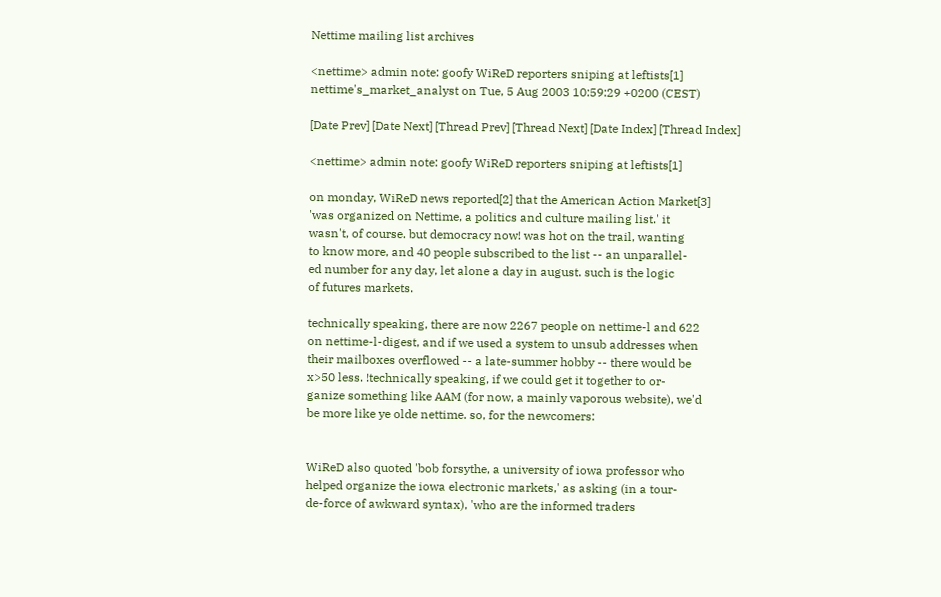Nettime mailing list archives

<nettime> admin note: goofy WiReD reporters sniping at leftists[1]
nettime's_market_analyst on Tue, 5 Aug 2003 10:59:29 +0200 (CEST)

[Date Prev] [Date Next] [Thread Prev] [Thread Next] [Date Index] [Thread Index]

<nettime> admin note: goofy WiReD reporters sniping at leftists[1]

on monday, WiReD news reported[2] that the American Action Market[3]
'was organized on Nettime, a politics and culture mailing list.' it
wasn't, of course. but democracy now! was hot on the trail, wanting
to know more, and 40 people subscribed to the list -- an unparallel-
ed number for any day, let alone a day in august. such is the logic
of futures markets.

technically speaking, there are now 2267 people on nettime-l and 622
on nettime-l-digest, and if we used a system to unsub addresses when
their mailboxes overflowed -- a late-summer hobby -- there would be
x>50 less. !technically speaking, if we could get it together to or-
ganize something like AAM (for now, a mainly vaporous website), we'd
be more like ye olde nettime. so, for the newcomers:


WiReD also quoted 'bob forsythe, a university of iowa professor who
helped organize the iowa electronic markets,' as asking (in a tour-
de-force of awkward syntax), 'who are the informed traders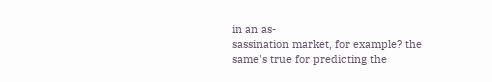in an as-
sassination market, for example? the same's true for predicting the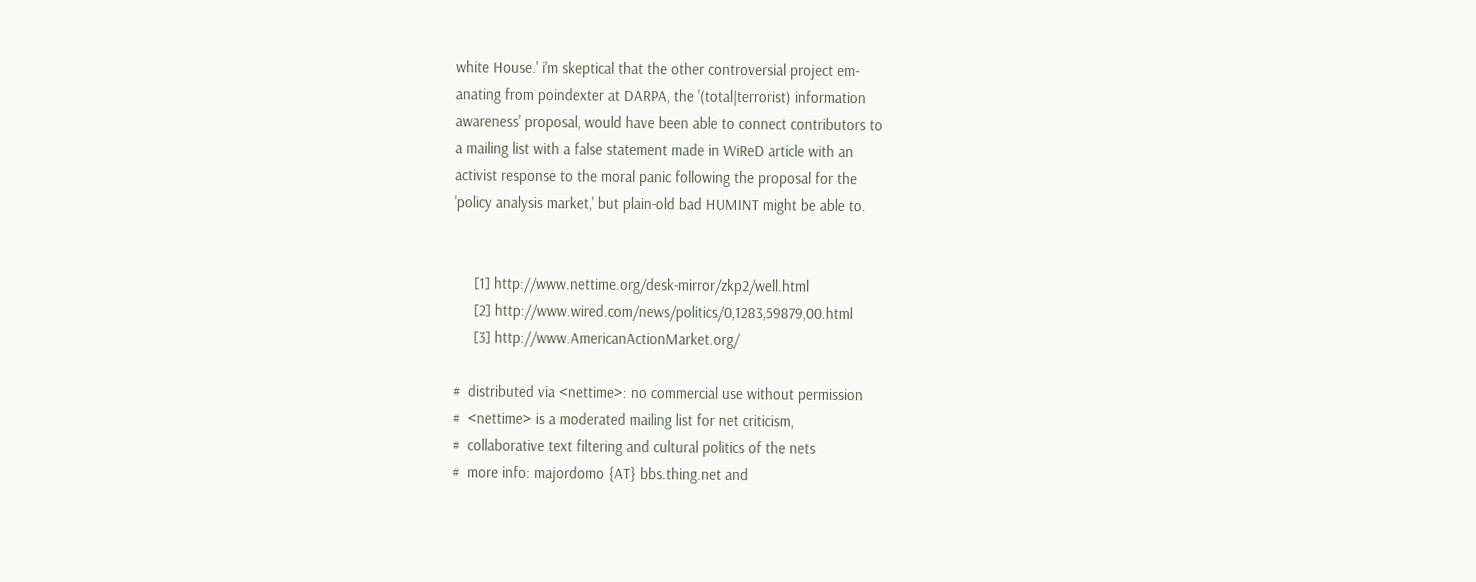white House.' i'm skeptical that the other controversial project em-
anating from poindexter at DARPA, the '(total|terrorist) information
awareness' proposal, would have been able to connect contributors to
a mailing list with a false statement made in WiReD article with an
activist response to the moral panic following the proposal for the
'policy analysis market,' but plain-old bad HUMINT might be able to.


     [1] http://www.nettime.org/desk-mirror/zkp2/well.html
     [2] http://www.wired.com/news/politics/0,1283,59879,00.html
     [3] http://www.AmericanActionMarket.org/

#  distributed via <nettime>: no commercial use without permission
#  <nettime> is a moderated mailing list for net criticism,
#  collaborative text filtering and cultural politics of the nets
#  more info: majordomo {AT} bbs.thing.net and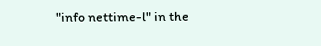"info nettime-l" in the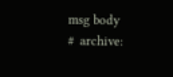msg body
#  archive: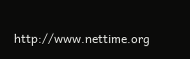http://www.nettime.org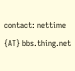contact: nettime {AT} bbs.thing.net